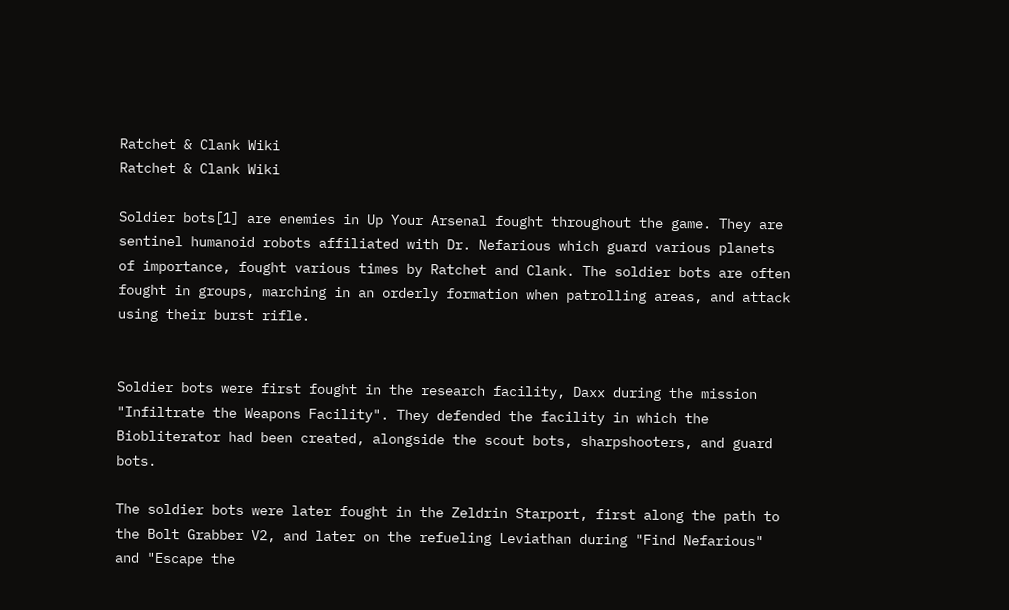Ratchet & Clank Wiki
Ratchet & Clank Wiki

Soldier bots[1] are enemies in Up Your Arsenal fought throughout the game. They are sentinel humanoid robots affiliated with Dr. Nefarious which guard various planets of importance, fought various times by Ratchet and Clank. The soldier bots are often fought in groups, marching in an orderly formation when patrolling areas, and attack using their burst rifle.


Soldier bots were first fought in the research facility, Daxx during the mission "Infiltrate the Weapons Facility". They defended the facility in which the Biobliterator had been created, alongside the scout bots, sharpshooters, and guard bots.

The soldier bots were later fought in the Zeldrin Starport, first along the path to the Bolt Grabber V2, and later on the refueling Leviathan during "Find Nefarious" and "Escape the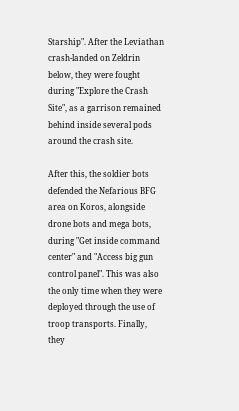Starship". After the Leviathan crash-landed on Zeldrin below, they were fought during "Explore the Crash Site", as a garrison remained behind inside several pods around the crash site.

After this, the soldier bots defended the Nefarious BFG area on Koros, alongside drone bots and mega bots, during "Get inside command center" and "Access big gun control panel". This was also the only time when they were deployed through the use of troop transports. Finally, they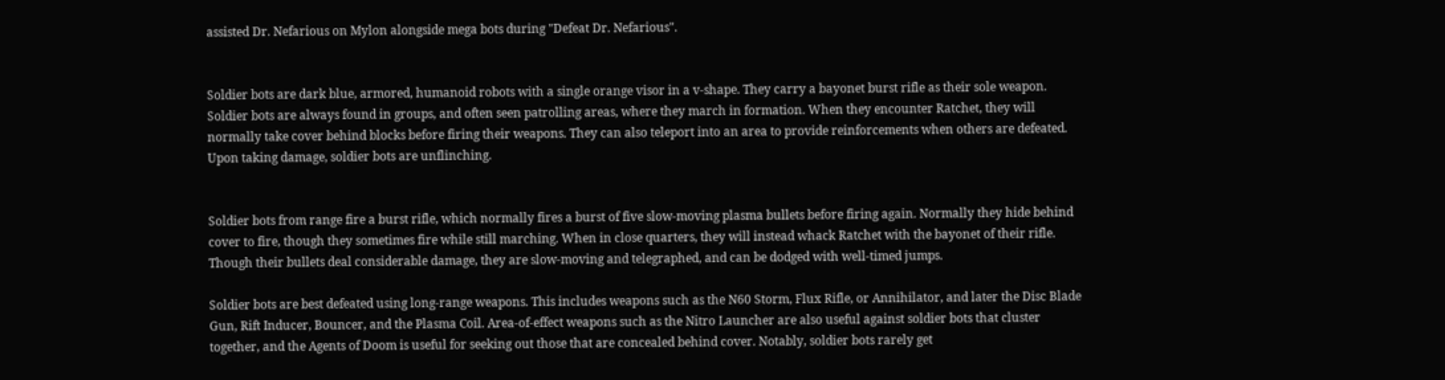assisted Dr. Nefarious on Mylon alongside mega bots during "Defeat Dr. Nefarious".


Soldier bots are dark blue, armored, humanoid robots with a single orange visor in a v-shape. They carry a bayonet burst rifle as their sole weapon. Soldier bots are always found in groups, and often seen patrolling areas, where they march in formation. When they encounter Ratchet, they will normally take cover behind blocks before firing their weapons. They can also teleport into an area to provide reinforcements when others are defeated. Upon taking damage, soldier bots are unflinching.


Soldier bots from range fire a burst rifle, which normally fires a burst of five slow-moving plasma bullets before firing again. Normally they hide behind cover to fire, though they sometimes fire while still marching. When in close quarters, they will instead whack Ratchet with the bayonet of their rifle. Though their bullets deal considerable damage, they are slow-moving and telegraphed, and can be dodged with well-timed jumps.

Soldier bots are best defeated using long-range weapons. This includes weapons such as the N60 Storm, Flux Rifle, or Annihilator, and later the Disc Blade Gun, Rift Inducer, Bouncer, and the Plasma Coil. Area-of-effect weapons such as the Nitro Launcher are also useful against soldier bots that cluster together, and the Agents of Doom is useful for seeking out those that are concealed behind cover. Notably, soldier bots rarely get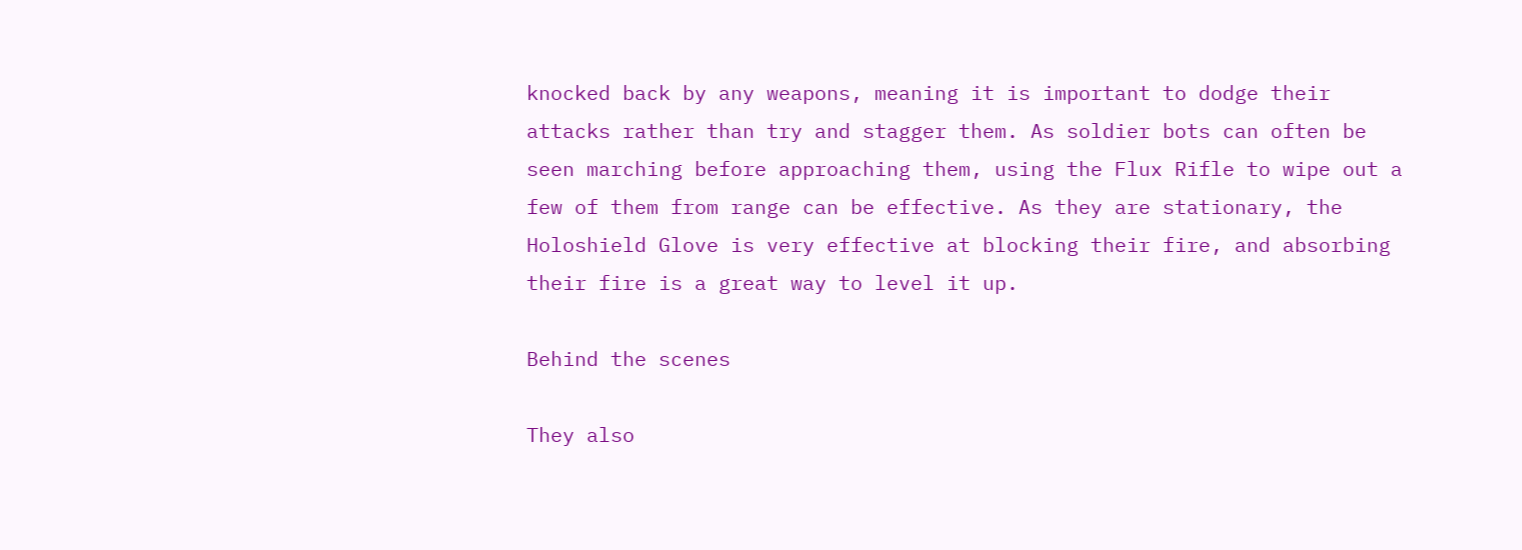knocked back by any weapons, meaning it is important to dodge their attacks rather than try and stagger them. As soldier bots can often be seen marching before approaching them, using the Flux Rifle to wipe out a few of them from range can be effective. As they are stationary, the Holoshield Glove is very effective at blocking their fire, and absorbing their fire is a great way to level it up.

Behind the scenes

They also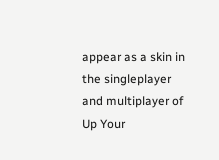appear as a skin in the singleplayer and multiplayer of Up Your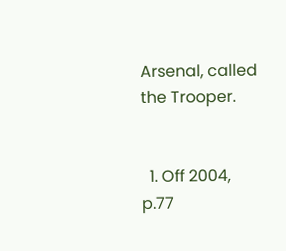Arsenal, called the Trooper.


  1. Off 2004, p.77